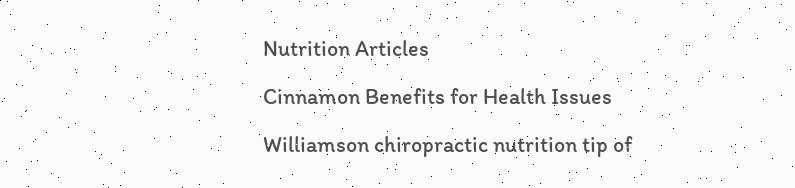Nutrition Articles

Cinnamon Benefits for Health Issues

Williamson chiropractic nutrition tip of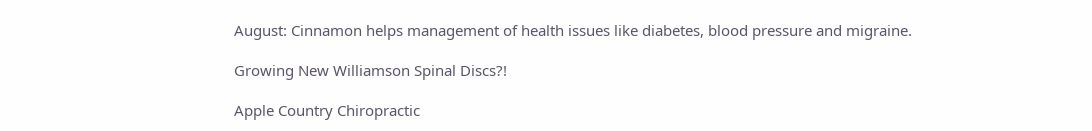August: Cinnamon helps management of health issues like diabetes, blood pressure and migraine.

Growing New Williamson Spinal Discs?!

Apple Country Chiropractic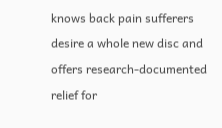knows back pain sufferers desire a whole new disc and offers research-documented relief for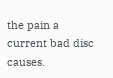the pain a current bad disc causes.